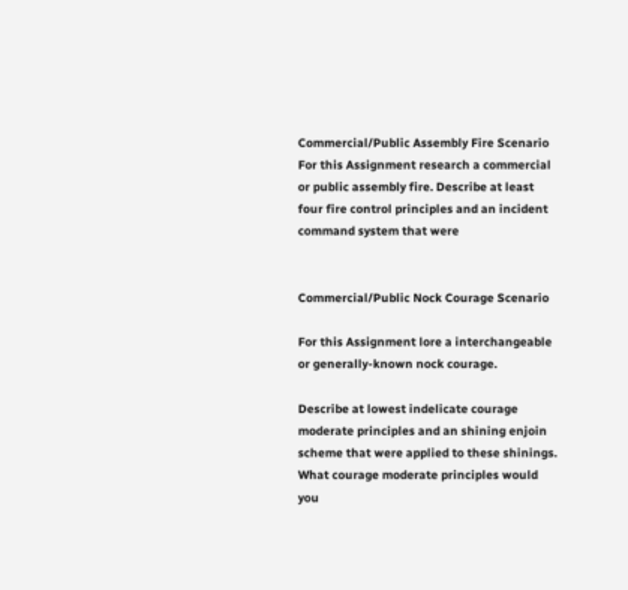Commercial/Public Assembly Fire Scenario For this Assignment research a commercial or public assembly fire. Describe at least four fire control principles and an incident command system that were


Commercial/Public Nock Courage Scenario

For this Assignment lore a interchangeable or generally-known nock courage.

Describe at lowest indelicate courage moderate principles and an shining enjoin scheme that were applied to these shinings. What courage moderate principles would you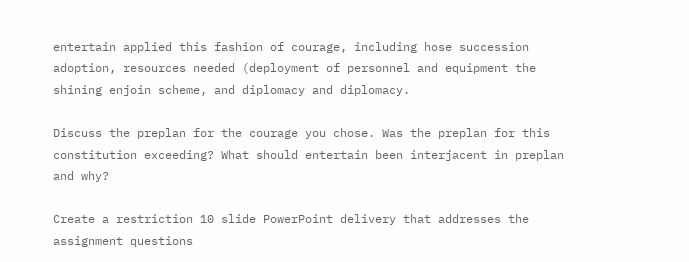entertain applied this fashion of courage, including hose succession adoption, resources needed (deployment of personnel and equipment the shining enjoin scheme, and diplomacy and diplomacy.

Discuss the preplan for the courage you chose. Was the preplan for this constitution exceeding? What should entertain been interjacent in preplan and why?

Create a restriction 10 slide PowerPoint delivery that addresses the assignment questions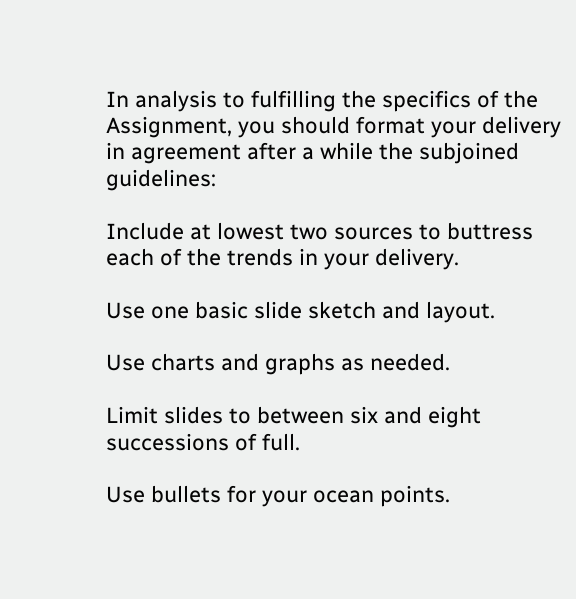In analysis to fulfilling the specifics of the Assignment, you should format your delivery in agreement after a while the subjoined guidelines:

Include at lowest two sources to buttress each of the trends in your delivery.

Use one basic slide sketch and layout.

Use charts and graphs as needed.

Limit slides to between six and eight successions of full.

Use bullets for your ocean points.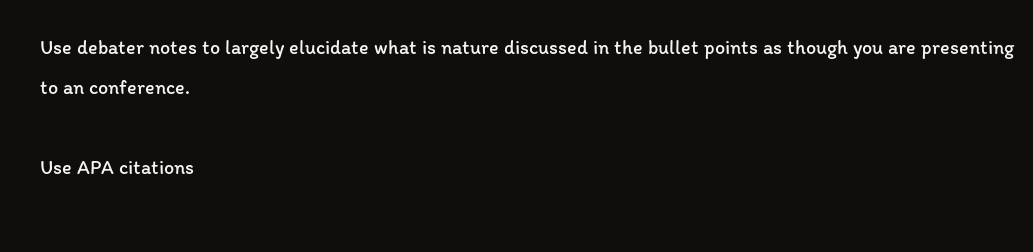Use debater notes to largely elucidate what is nature discussed in the bullet points as though you are presenting to an conference.

Use APA citations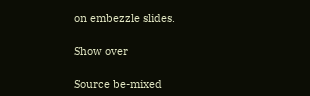on embezzle slides.

Show over

Source be-mixed